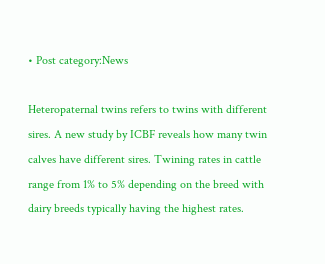• Post category:News

Heteropaternal twins refers to twins with different sires. A new study by ICBF reveals how many twin calves have different sires. Twining rates in cattle range from 1% to 5% depending on the breed with dairy breeds typically having the highest rates.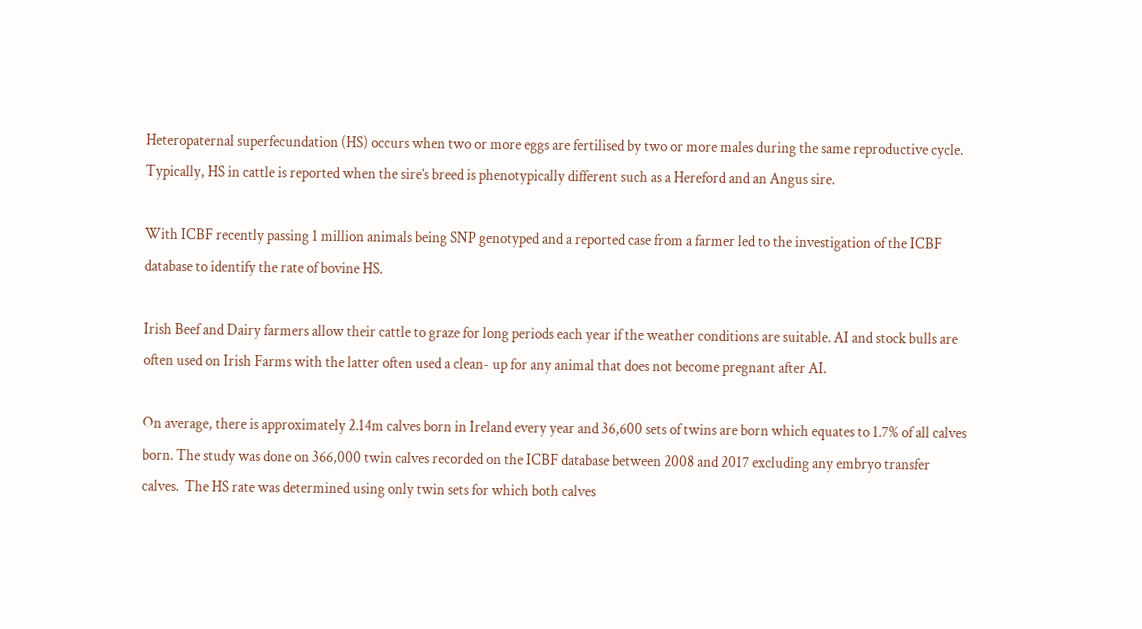Heteropaternal superfecundation (HS) occurs when two or more eggs are fertilised by two or more males during the same reproductive cycle. Typically, HS in cattle is reported when the sire’s breed is phenotypically different such as a Hereford and an Angus sire.

With ICBF recently passing 1 million animals being SNP genotyped and a reported case from a farmer led to the investigation of the ICBF database to identify the rate of bovine HS.

Irish Beef and Dairy farmers allow their cattle to graze for long periods each year if the weather conditions are suitable. AI and stock bulls are often used on Irish Farms with the latter often used a clean- up for any animal that does not become pregnant after AI.

On average, there is approximately 2.14m calves born in Ireland every year and 36,600 sets of twins are born which equates to 1.7% of all calves born. The study was done on 366,000 twin calves recorded on the ICBF database between 2008 and 2017 excluding any embryo transfer calves.  The HS rate was determined using only twin sets for which both calves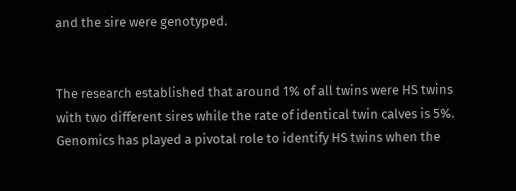and the sire were genotyped.


The research established that around 1% of all twins were HS twins with two different sires while the rate of identical twin calves is 5%. Genomics has played a pivotal role to identify HS twins when the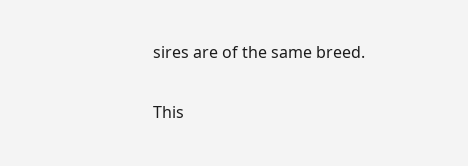sires are of the same breed.

This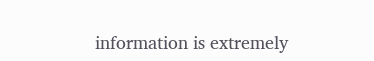information is extremely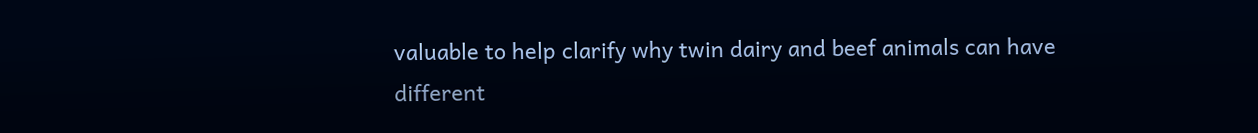valuable to help clarify why twin dairy and beef animals can have different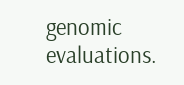genomic evaluations.